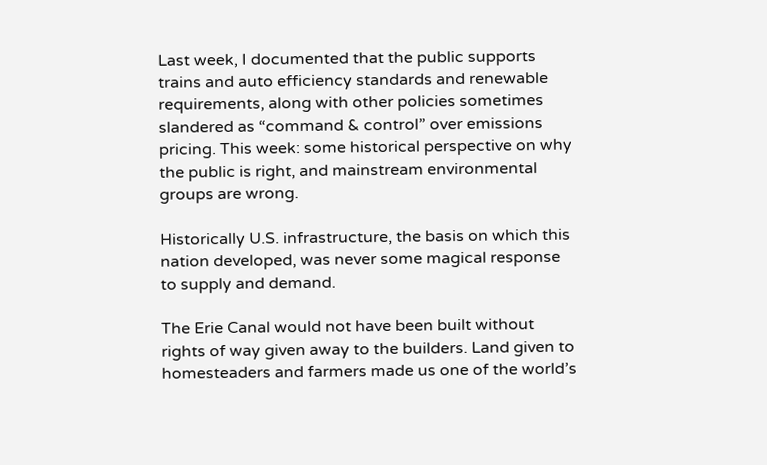Last week, I documented that the public supports trains and auto efficiency standards and renewable requirements, along with other policies sometimes slandered as “command & control” over emissions pricing. This week: some historical perspective on why the public is right, and mainstream environmental groups are wrong.

Historically U.S. infrastructure, the basis on which this nation developed, was never some magical response to supply and demand.

The Erie Canal would not have been built without rights of way given away to the builders. Land given to homesteaders and farmers made us one of the world’s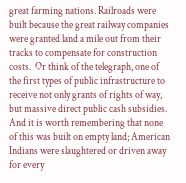great farming nations. Railroads were built because the great railway companies were granted land a mile out from their tracks to compensate for construction costs.  Or think of the telegraph, one of the first types of public infrastructure to receive not only grants of rights of way, but massive direct public cash subsidies. And it is worth remembering that none of this was built on empty land; American Indians were slaughtered or driven away for every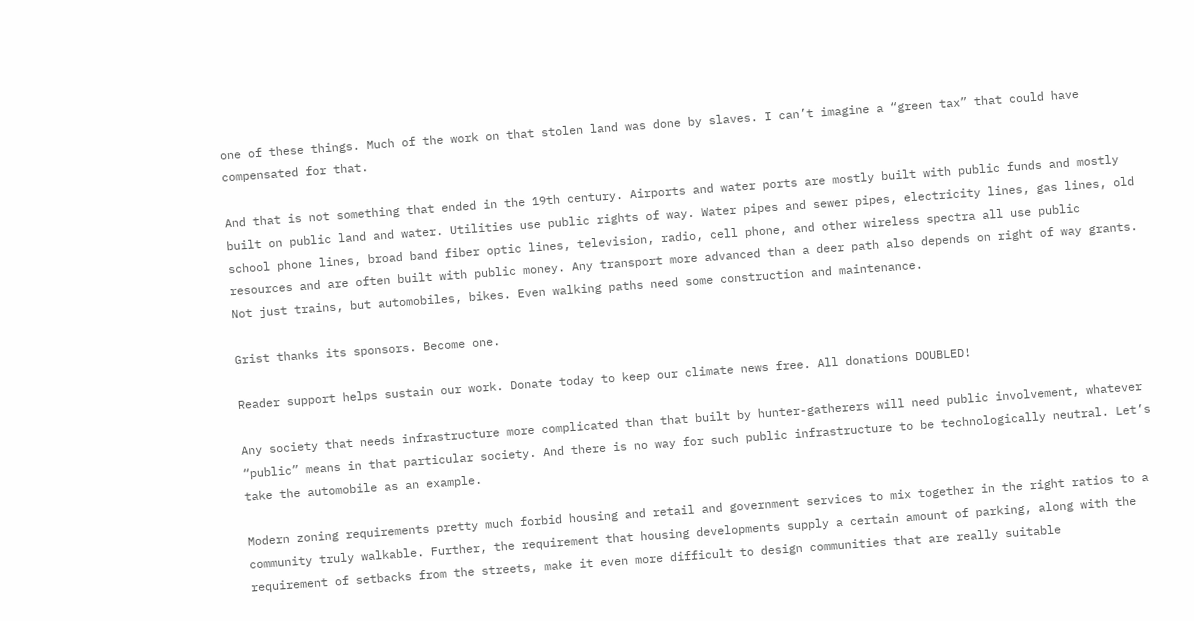one of these things. Much of the work on that stolen land was done by slaves. I can’t imagine a “green tax” that could have compensated for that.

And that is not something that ended in the 19th century. Airports and water ports are mostly built with public funds and mostly built on public land and water. Utilities use public rights of way. Water pipes and sewer pipes, electricity lines, gas lines, old school phone lines, broad band fiber optic lines, television, radio, cell phone, and other wireless spectra all use public resources and are often built with public money. Any transport more advanced than a deer path also depends on right of way grants. Not just trains, but automobiles, bikes. Even walking paths need some construction and maintenance.

Grist thanks its sponsors. Become one.

Reader support helps sustain our work. Donate today to keep our climate news free. All donations DOUBLED!

Any society that needs infrastructure more complicated than that built by hunter-gatherers will need public involvement, whatever “public” means in that particular society. And there is no way for such public infrastructure to be technologically neutral. Let’s take the automobile as an example.

Modern zoning requirements pretty much forbid housing and retail and government services to mix together in the right ratios to a community truly walkable. Further, the requirement that housing developments supply a certain amount of parking, along with the requirement of setbacks from the streets, make it even more difficult to design communities that are really suitable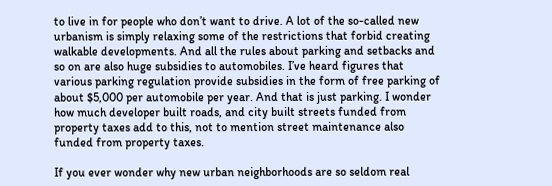to live in for people who don’t want to drive. A lot of the so-called new urbanism is simply relaxing some of the restrictions that forbid creating walkable developments. And all the rules about parking and setbacks and so on are also huge subsidies to automobiles. I’ve heard figures that various parking regulation provide subsidies in the form of free parking of about $5,000 per automobile per year. And that is just parking. I wonder how much developer built roads, and city built streets funded from property taxes add to this, not to mention street maintenance also funded from property taxes.

If you ever wonder why new urban neighborhoods are so seldom real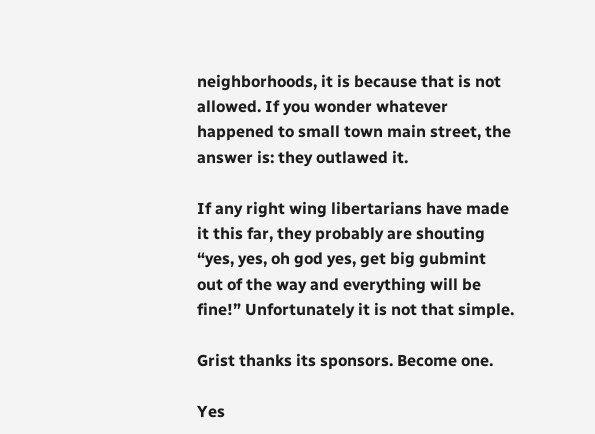neighborhoods, it is because that is not allowed. If you wonder whatever happened to small town main street, the answer is: they outlawed it.

If any right wing libertarians have made it this far, they probably are shouting “yes, yes, oh god yes, get big gubmint out of the way and everything will be fine!” Unfortunately it is not that simple.

Grist thanks its sponsors. Become one.

Yes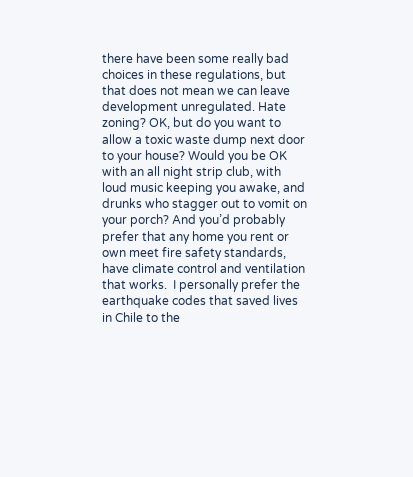there have been some really bad choices in these regulations, but that does not mean we can leave development unregulated. Hate zoning? OK, but do you want to allow a toxic waste dump next door to your house? Would you be OK with an all night strip club, with loud music keeping you awake, and drunks who stagger out to vomit on your porch? And you’d probably prefer that any home you rent or own meet fire safety standards, have climate control and ventilation that works.  I personally prefer the earthquake codes that saved lives in Chile to the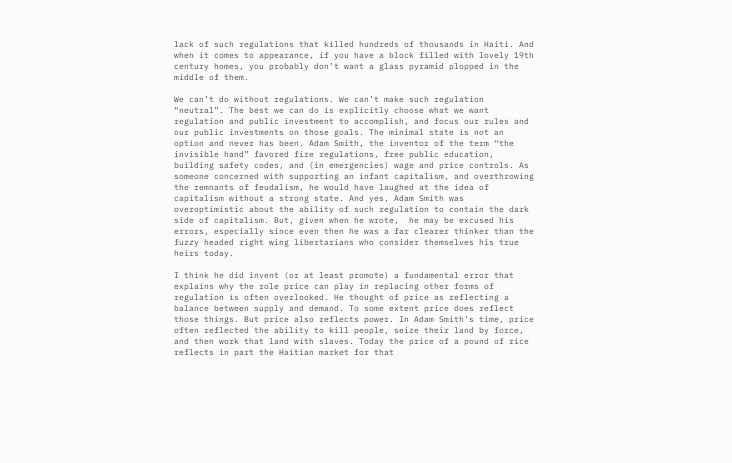lack of such regulations that killed hundreds of thousands in Haiti. And when it comes to appearance, if you have a block filled with lovely 19th century homes, you probably don’t want a glass pyramid plopped in the middle of them.

We can’t do without regulations. We can’t make such regulation “neutral”. The best we can do is explicitly choose what we want regulation and public investment to accomplish, and focus our rules and our public investments on those goals. The minimal state is not an option and never has been. Adam Smith, the inventor of the term “the invisible hand” favored fire regulations, free public education, building safety codes, and (in emergencies) wage and price controls. As someone concerned with supporting an infant capitalism, and overthrowing the remnants of feudalism, he would have laughed at the idea of capitalism without a strong state. And yes, Adam Smith was overoptimistic about the ability of such regulation to contain the dark side of capitalism. But, given when he wrote,  he may be excused his errors, especially since even then he was a far clearer thinker than the fuzzy headed right wing libertarians who consider themselves his true heirs today.

I think he did invent (or at least promote) a fundamental error that explains why the role price can play in replacing other forms of regulation is often overlooked. He thought of price as reflecting a balance between supply and demand. To some extent price does reflect those things. But price also reflects power. In Adam Smith’s time, price often reflected the ability to kill people, seize their land by force, and then work that land with slaves. Today the price of a pound of rice reflects in part the Haitian market for that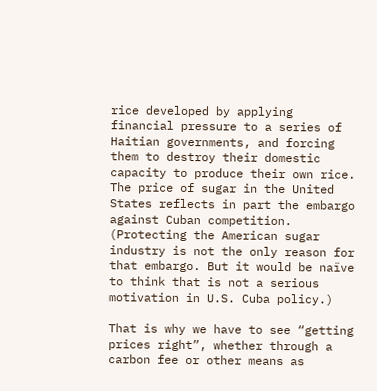rice developed by applying financial pressure to a series of Haitian governments, and forcing them to destroy their domestic capacity to produce their own rice. The price of sugar in the United States reflects in part the embargo against Cuban competition. (Protecting the American sugar industry is not the only reason for that embargo. But it would be naïve to think that is not a serious motivation in U.S. Cuba policy.)

That is why we have to see “getting prices right”, whether through a carbon fee or other means as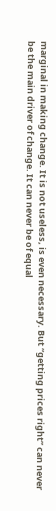marginal in making change. It is not useless, is even necessary. But “getting prices right” can never be the main driver of change. It can never be of equal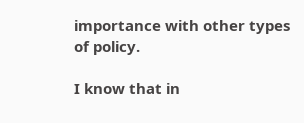importance with other types of policy.

I know that in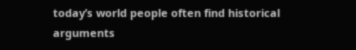today’s world people often find historical arguments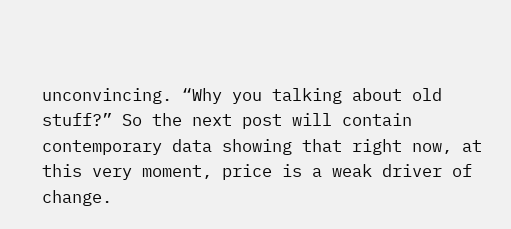unconvincing. “Why you talking about old stuff?” So the next post will contain contemporary data showing that right now, at this very moment, price is a weak driver of change.